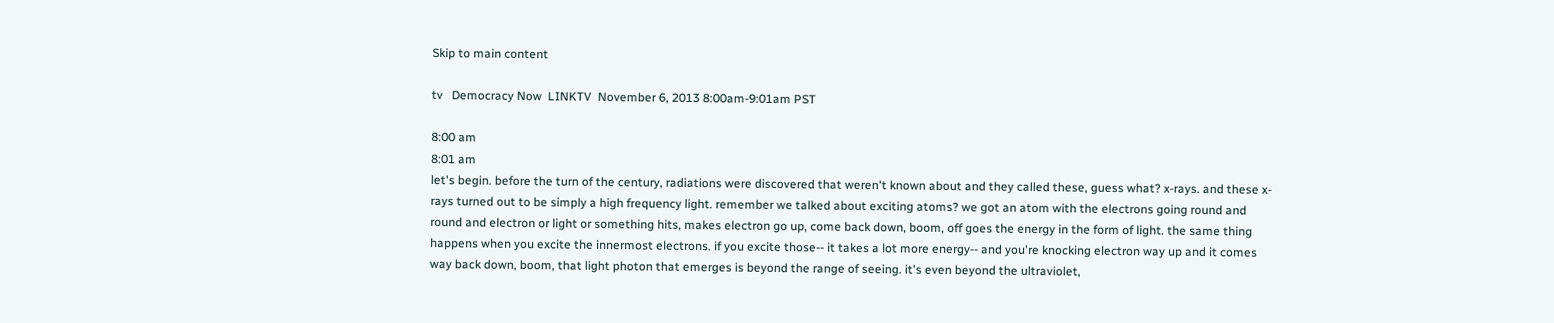Skip to main content

tv   Democracy Now  LINKTV  November 6, 2013 8:00am-9:01am PST

8:00 am
8:01 am
let's begin. before the turn of the century, radiations were discovered that weren't known about and they called these, guess what? x-rays. and these x-rays turned out to be simply a high frequency light. remember we talked about exciting atoms? we got an atom with the electrons going round and round and electron or light or something hits, makes electron go up, come back down, boom, off goes the energy in the form of light. the same thing happens when you excite the innermost electrons. if you excite those-- it takes a lot more energy-- and you're knocking electron way up and it comes way back down, boom, that light photon that emerges is beyond the range of seeing. it's even beyond the ultraviolet,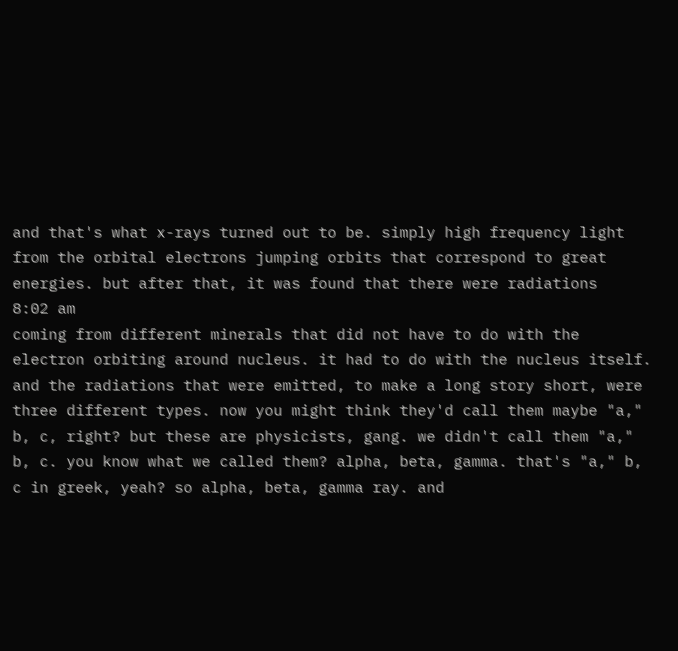and that's what x-rays turned out to be. simply high frequency light from the orbital electrons jumping orbits that correspond to great energies. but after that, it was found that there were radiations
8:02 am
coming from different minerals that did not have to do with the electron orbiting around nucleus. it had to do with the nucleus itself. and the radiations that were emitted, to make a long story short, were three different types. now you might think they'd call them maybe "a," b, c, right? but these are physicists, gang. we didn't call them "a," b, c. you know what we called them? alpha, beta, gamma. that's "a," b, c in greek, yeah? so alpha, beta, gamma ray. and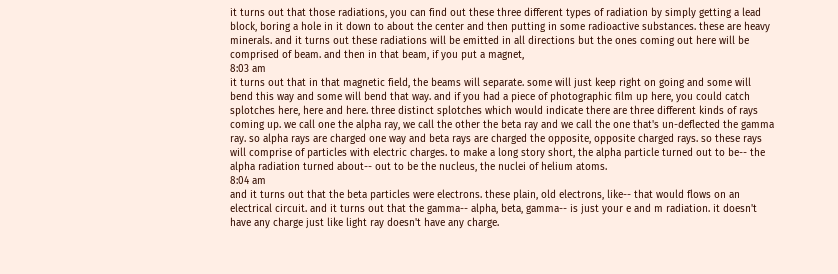it turns out that those radiations, you can find out these three different types of radiation by simply getting a lead block, boring a hole in it down to about the center and then putting in some radioactive substances. these are heavy minerals. and it turns out these radiations will be emitted in all directions but the ones coming out here will be comprised of beam. and then in that beam, if you put a magnet,
8:03 am
it turns out that in that magnetic field, the beams will separate. some will just keep right on going and some will bend this way and some will bend that way. and if you had a piece of photographic film up here, you could catch splotches here, here and here. three distinct splotches which would indicate there are three different kinds of rays coming up. we call one the alpha ray, we call the other the beta ray and we call the one that's un-deflected the gamma ray. so alpha rays are charged one way and beta rays are charged the opposite, opposite charged rays. so these rays will comprise of particles with electric charges. to make a long story short, the alpha particle turned out to be-- the alpha radiation turned about-- out to be the nucleus, the nuclei of helium atoms.
8:04 am
and it turns out that the beta particles were electrons. these plain, old electrons, like-- that would flows on an electrical circuit. and it turns out that the gamma-- alpha, beta, gamma-- is just your e and m radiation. it doesn't have any charge just like light ray doesn't have any charge.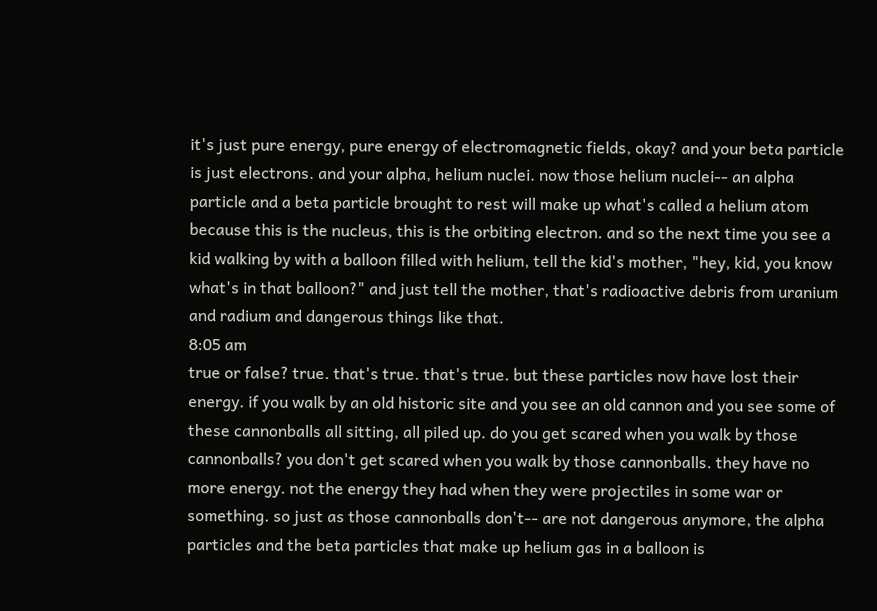it's just pure energy, pure energy of electromagnetic fields, okay? and your beta particle is just electrons. and your alpha, helium nuclei. now those helium nuclei-- an alpha particle and a beta particle brought to rest will make up what's called a helium atom because this is the nucleus, this is the orbiting electron. and so the next time you see a kid walking by with a balloon filled with helium, tell the kid's mother, "hey, kid, you know what's in that balloon?" and just tell the mother, that's radioactive debris from uranium and radium and dangerous things like that.
8:05 am
true or false? true. that's true. that's true. but these particles now have lost their energy. if you walk by an old historic site and you see an old cannon and you see some of these cannonballs all sitting, all piled up. do you get scared when you walk by those cannonballs? you don't get scared when you walk by those cannonballs. they have no more energy. not the energy they had when they were projectiles in some war or something. so just as those cannonballs don't-- are not dangerous anymore, the alpha particles and the beta particles that make up helium gas in a balloon is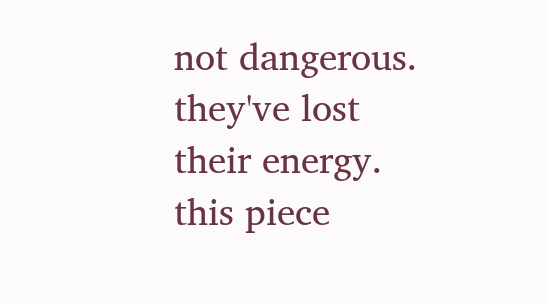not dangerous. they've lost their energy. this piece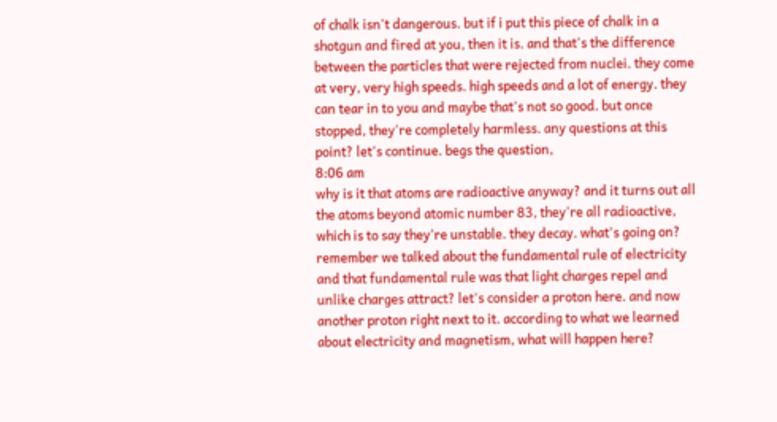of chalk isn't dangerous. but if i put this piece of chalk in a shotgun and fired at you, then it is. and that's the difference between the particles that were rejected from nuclei. they come at very, very high speeds. high speeds and a lot of energy. they can tear in to you and maybe that's not so good. but once stopped, they're completely harmless. any questions at this point? let's continue. begs the question,
8:06 am
why is it that atoms are radioactive anyway? and it turns out all the atoms beyond atomic number 83, they're all radioactive, which is to say they're unstable. they decay. what's going on? remember we talked about the fundamental rule of electricity and that fundamental rule was that light charges repel and unlike charges attract? let's consider a proton here. and now another proton right next to it. according to what we learned about electricity and magnetism, what will happen here?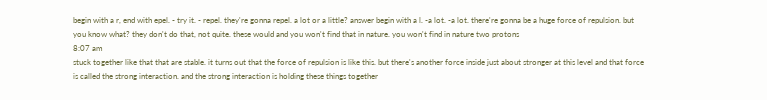begin with a r, end with epel. - try it. - repel. they're gonna repel. a lot or a little? answer begin with a l. -a lot. -a lot. there're gonna be a huge force of repulsion. but you know what? they don't do that, not quite. these would and you won't find that in nature. you won't find in nature two protons
8:07 am
stuck together like that that are stable. it turns out that the force of repulsion is like this. but there's another force inside just about stronger at this level and that force is called the strong interaction. and the strong interaction is holding these things together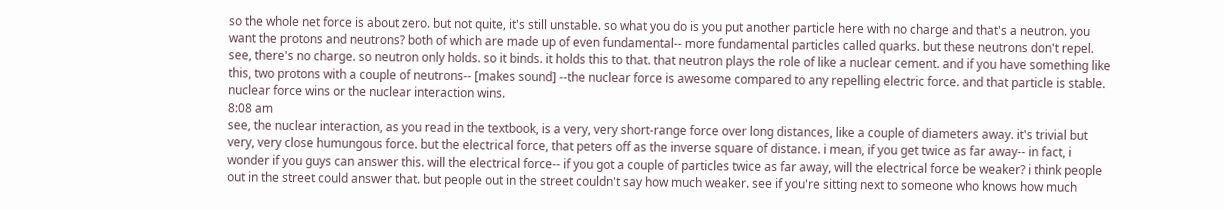so the whole net force is about zero. but not quite, it's still unstable. so what you do is you put another particle here with no charge and that's a neutron. you want the protons and neutrons? both of which are made up of even fundamental-- more fundamental particles called quarks. but these neutrons don't repel. see, there's no charge. so neutron only holds. so it binds. it holds this to that. that neutron plays the role of like a nuclear cement. and if you have something like this, two protons with a couple of neutrons-- [makes sound] --the nuclear force is awesome compared to any repelling electric force. and that particle is stable. nuclear force wins or the nuclear interaction wins.
8:08 am
see, the nuclear interaction, as you read in the textbook, is a very, very short-range force over long distances, like a couple of diameters away. it's trivial but very, very close humungous force. but the electrical force, that peters off as the inverse square of distance. i mean, if you get twice as far away-- in fact, i wonder if you guys can answer this. will the electrical force-- if you got a couple of particles twice as far away, will the electrical force be weaker? i think people out in the street could answer that. but people out in the street couldn't say how much weaker. see if you're sitting next to someone who knows how much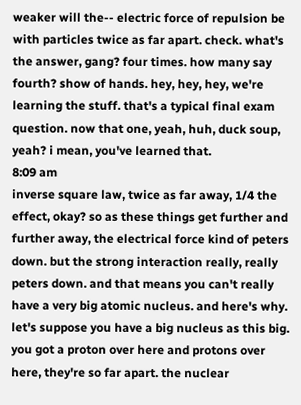weaker will the-- electric force of repulsion be with particles twice as far apart. check. what's the answer, gang? four times. how many say fourth? show of hands. hey, hey, hey, we're learning the stuff. that's a typical final exam question. now that one, yeah, huh, duck soup, yeah? i mean, you've learned that.
8:09 am
inverse square law, twice as far away, 1/4 the effect, okay? so as these things get further and further away, the electrical force kind of peters down. but the strong interaction really, really peters down. and that means you can't really have a very big atomic nucleus. and here's why. let's suppose you have a big nucleus as this big. you got a proton over here and protons over here, they're so far apart. the nuclear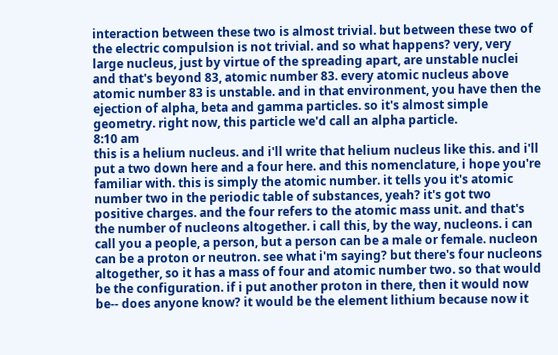interaction between these two is almost trivial. but between these two of the electric compulsion is not trivial. and so what happens? very, very large nucleus, just by virtue of the spreading apart, are unstable nuclei and that's beyond 83, atomic number 83. every atomic nucleus above atomic number 83 is unstable. and in that environment, you have then the ejection of alpha, beta and gamma particles. so it's almost simple geometry. right now, this particle we'd call an alpha particle.
8:10 am
this is a helium nucleus. and i'll write that helium nucleus like this. and i'll put a two down here and a four here. and this nomenclature, i hope you're familiar with. this is simply the atomic number. it tells you it's atomic number two in the periodic table of substances, yeah? it's got two positive charges. and the four refers to the atomic mass unit. and that's the number of nucleons altogether. i call this, by the way, nucleons. i can call you a people, a person, but a person can be a male or female. nucleon can be a proton or neutron. see what i'm saying? but there's four nucleons altogether, so it has a mass of four and atomic number two. so that would be the configuration. if i put another proton in there, then it would now be-- does anyone know? it would be the element lithium because now it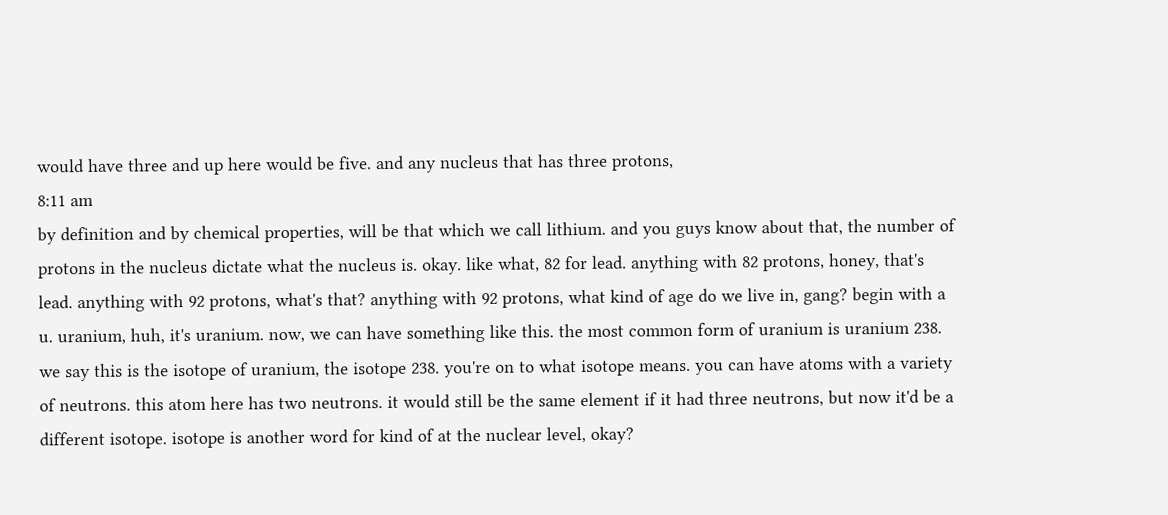would have three and up here would be five. and any nucleus that has three protons,
8:11 am
by definition and by chemical properties, will be that which we call lithium. and you guys know about that, the number of protons in the nucleus dictate what the nucleus is. okay. like what, 82 for lead. anything with 82 protons, honey, that's lead. anything with 92 protons, what's that? anything with 92 protons, what kind of age do we live in, gang? begin with a u. uranium, huh, it's uranium. now, we can have something like this. the most common form of uranium is uranium 238. we say this is the isotope of uranium, the isotope 238. you're on to what isotope means. you can have atoms with a variety of neutrons. this atom here has two neutrons. it would still be the same element if it had three neutrons, but now it'd be a different isotope. isotope is another word for kind of at the nuclear level, okay?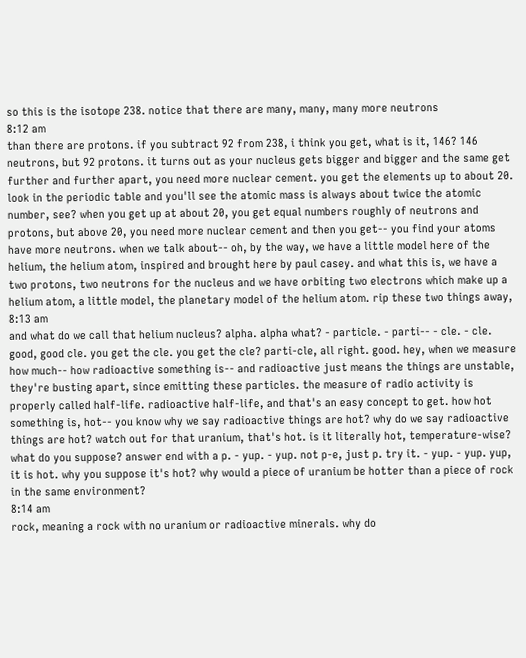so this is the isotope 238. notice that there are many, many, many more neutrons
8:12 am
than there are protons. if you subtract 92 from 238, i think you get, what is it, 146? 146 neutrons, but 92 protons. it turns out as your nucleus gets bigger and bigger and the same get further and further apart, you need more nuclear cement. you get the elements up to about 20. look in the periodic table and you'll see the atomic mass is always about twice the atomic number, see? when you get up at about 20, you get equal numbers roughly of neutrons and protons, but above 20, you need more nuclear cement and then you get-- you find your atoms have more neutrons. when we talk about-- oh, by the way, we have a little model here of the helium, the helium atom, inspired and brought here by paul casey. and what this is, we have a two protons, two neutrons for the nucleus and we have orbiting two electrons which make up a helium atom, a little model, the planetary model of the helium atom. rip these two things away,
8:13 am
and what do we call that helium nucleus? alpha. alpha what? - particle. - parti-- - cle. - cle. good, good cle. you get the cle. you get the cle? parti-cle, all right. good. hey, when we measure how much-- how radioactive something is-- and radioactive just means the things are unstable, they're busting apart, since emitting these particles. the measure of radio activity is properly called half-life. radioactive half-life, and that's an easy concept to get. how hot something is, hot-- you know why we say radioactive things are hot? why do we say radioactive things are hot? watch out for that uranium, that's hot. is it literally hot, temperature-wise? what do you suppose? answer end with a p. - yup. - yup. not p-e, just p. try it. - yup. - yup. yup, it is hot. why you suppose it's hot? why would a piece of uranium be hotter than a piece of rock in the same environment?
8:14 am
rock, meaning a rock with no uranium or radioactive minerals. why do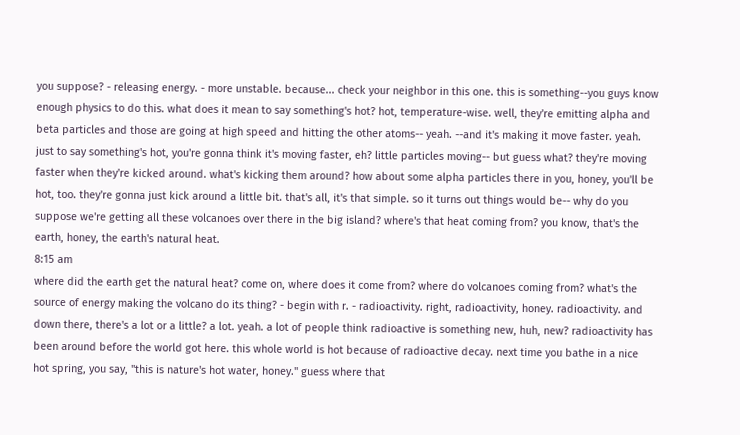you suppose? - releasing energy. - more unstable. because... check your neighbor in this one. this is something--you guys know enough physics to do this. what does it mean to say something's hot? hot, temperature-wise. well, they're emitting alpha and beta particles and those are going at high speed and hitting the other atoms-- yeah. --and it's making it move faster. yeah. just to say something's hot, you're gonna think it's moving faster, eh? little particles moving-- but guess what? they're moving faster when they're kicked around. what's kicking them around? how about some alpha particles there in you, honey, you'll be hot, too. they're gonna just kick around a little bit. that's all, it's that simple. so it turns out things would be-- why do you suppose we're getting all these volcanoes over there in the big island? where's that heat coming from? you know, that's the earth, honey, the earth's natural heat.
8:15 am
where did the earth get the natural heat? come on, where does it come from? where do volcanoes coming from? what's the source of energy making the volcano do its thing? - begin with r. - radioactivity. right, radioactivity, honey. radioactivity. and down there, there's a lot or a little? a lot. yeah. a lot of people think radioactive is something new, huh, new? radioactivity has been around before the world got here. this whole world is hot because of radioactive decay. next time you bathe in a nice hot spring, you say, "this is nature's hot water, honey." guess where that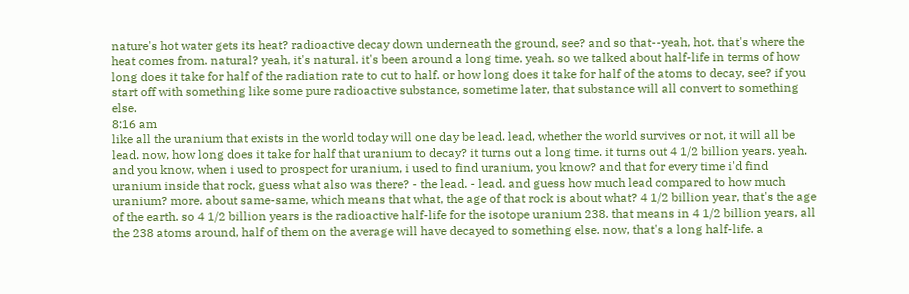nature's hot water gets its heat? radioactive decay down underneath the ground, see? and so that--yeah, hot. that's where the heat comes from. natural? yeah, it's natural. it's been around a long time. yeah. so we talked about half-life in terms of how long does it take for half of the radiation rate to cut to half. or how long does it take for half of the atoms to decay, see? if you start off with something like some pure radioactive substance, sometime later, that substance will all convert to something else.
8:16 am
like all the uranium that exists in the world today will one day be lead. lead, whether the world survives or not, it will all be lead. now, how long does it take for half that uranium to decay? it turns out a long time. it turns out 4 1/2 billion years. yeah. and you know, when i used to prospect for uranium, i used to find uranium, you know? and that for every time i'd find uranium inside that rock, guess what also was there? - the lead. - lead. and guess how much lead compared to how much uranium? more. about same-same, which means that what, the age of that rock is about what? 4 1/2 billion year, that's the age of the earth. so 4 1/2 billion years is the radioactive half-life for the isotope uranium 238. that means in 4 1/2 billion years, all the 238 atoms around, half of them on the average will have decayed to something else. now, that's a long half-life. a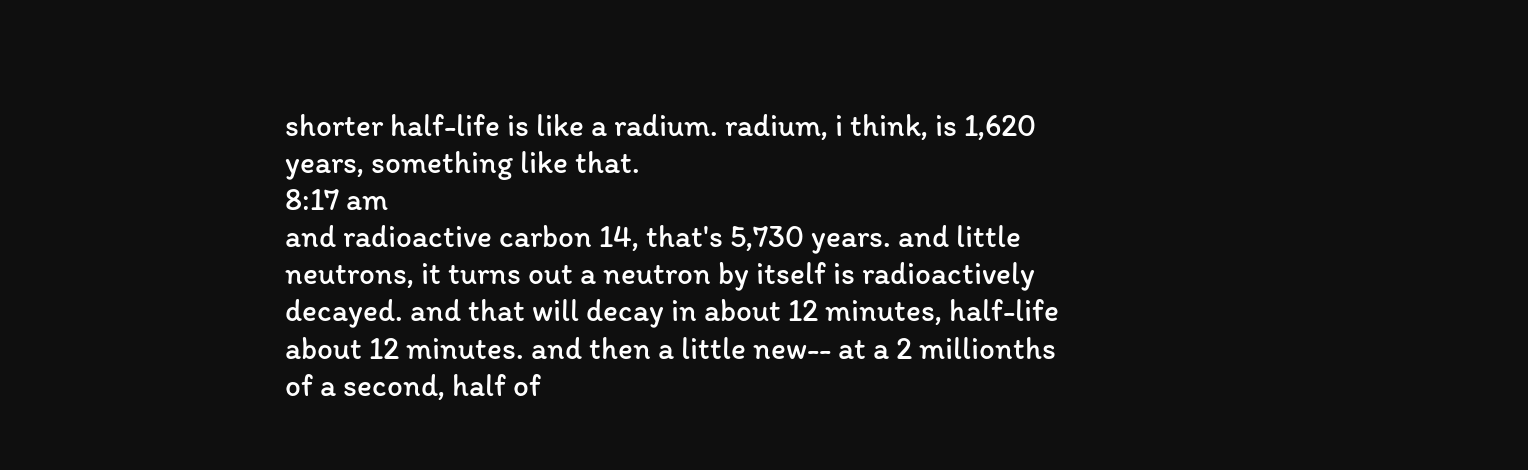shorter half-life is like a radium. radium, i think, is 1,620 years, something like that.
8:17 am
and radioactive carbon 14, that's 5,730 years. and little neutrons, it turns out a neutron by itself is radioactively decayed. and that will decay in about 12 minutes, half-life about 12 minutes. and then a little new-- at a 2 millionths of a second, half of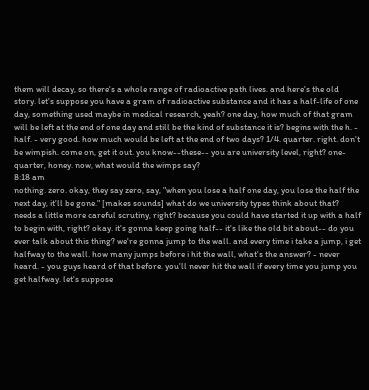them will decay, so there's a whole range of radioactive path lives. and here's the old story. let's suppose you have a gram of radioactive substance and it has a half-life of one day, something used maybe in medical research, yeah? one day, how much of that gram will be left at the end of one day and still be the kind of substance it is? begins with the h. - half. - very good. how much would be left at the end of two days? 1/4. quarter. right. don't be wimpish. come on, get it out. you know--these-- you are university level, right? one-quarter, honey. now, what would the wimps say?
8:18 am
nothing. zero. okay, they say zero, say, "when you lose a half one day, you lose the half the next day, it'll be gone." [makes sounds] what do we university types think about that? needs a little more careful scrutiny, right? because you could have started it up with a half to begin with, right? okay. it's gonna keep going half-- it's like the old bit about-- do you ever talk about this thing? we're gonna jump to the wall. and every time i take a jump, i get halfway to the wall. how many jumps before i hit the wall, what's the answer? - never heard. - you guys heard of that before. you'll never hit the wall if every time you jump you get halfway. let's suppose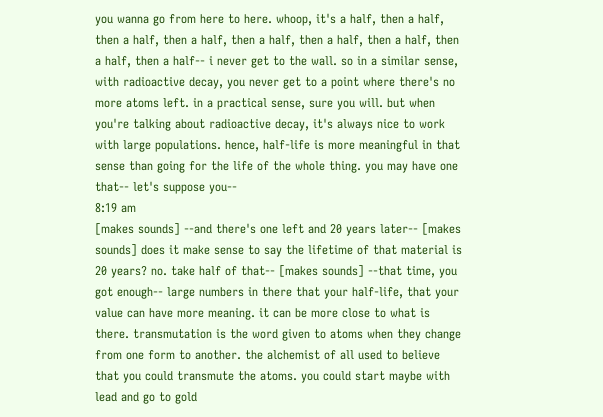you wanna go from here to here. whoop, it's a half, then a half, then a half, then a half, then a half, then a half, then a half, then a half, then a half-- i never get to the wall. so in a similar sense, with radioactive decay, you never get to a point where there's no more atoms left. in a practical sense, sure you will. but when you're talking about radioactive decay, it's always nice to work with large populations. hence, half-life is more meaningful in that sense than going for the life of the whole thing. you may have one that-- let's suppose you--
8:19 am
[makes sounds] --and there's one left and 20 years later-- [makes sounds] does it make sense to say the lifetime of that material is 20 years? no. take half of that-- [makes sounds] --that time, you got enough-- large numbers in there that your half-life, that your value can have more meaning. it can be more close to what is there. transmutation is the word given to atoms when they change from one form to another. the alchemist of all used to believe that you could transmute the atoms. you could start maybe with lead and go to gold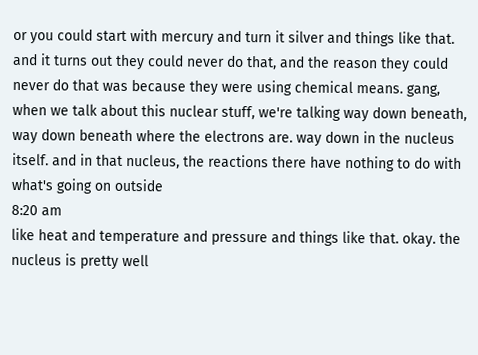or you could start with mercury and turn it silver and things like that. and it turns out they could never do that, and the reason they could never do that was because they were using chemical means. gang, when we talk about this nuclear stuff, we're talking way down beneath, way down beneath where the electrons are. way down in the nucleus itself. and in that nucleus, the reactions there have nothing to do with what's going on outside
8:20 am
like heat and temperature and pressure and things like that. okay. the nucleus is pretty well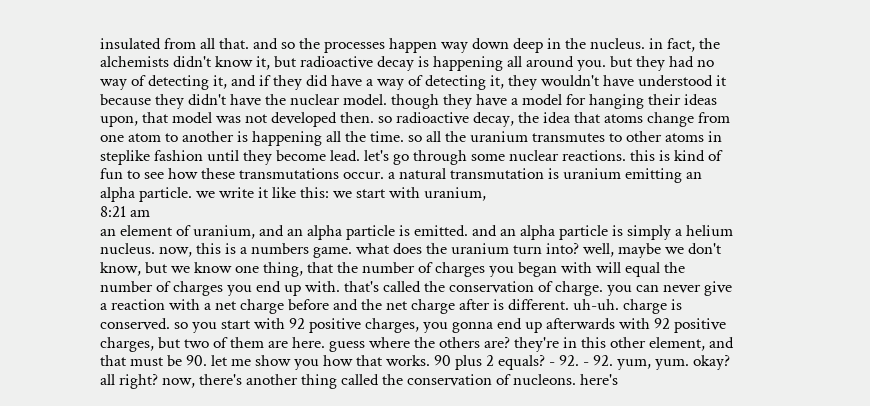insulated from all that. and so the processes happen way down deep in the nucleus. in fact, the alchemists didn't know it, but radioactive decay is happening all around you. but they had no way of detecting it, and if they did have a way of detecting it, they wouldn't have understood it because they didn't have the nuclear model. though they have a model for hanging their ideas upon, that model was not developed then. so radioactive decay, the idea that atoms change from one atom to another is happening all the time. so all the uranium transmutes to other atoms in steplike fashion until they become lead. let's go through some nuclear reactions. this is kind of fun to see how these transmutations occur. a natural transmutation is uranium emitting an alpha particle. we write it like this: we start with uranium,
8:21 am
an element of uranium, and an alpha particle is emitted. and an alpha particle is simply a helium nucleus. now, this is a numbers game. what does the uranium turn into? well, maybe we don't know, but we know one thing, that the number of charges you began with will equal the number of charges you end up with. that's called the conservation of charge. you can never give a reaction with a net charge before and the net charge after is different. uh-uh. charge is conserved. so you start with 92 positive charges, you gonna end up afterwards with 92 positive charges, but two of them are here. guess where the others are? they're in this other element, and that must be 90. let me show you how that works. 90 plus 2 equals? - 92. - 92. yum, yum. okay? all right? now, there's another thing called the conservation of nucleons. here's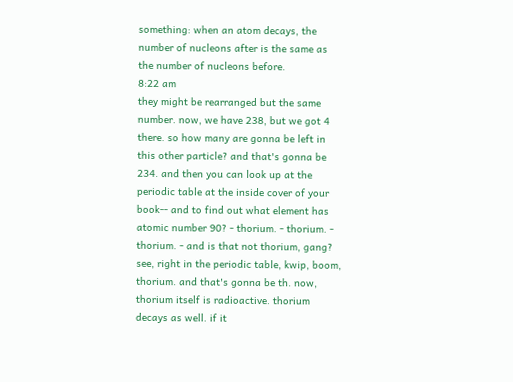something: when an atom decays, the number of nucleons after is the same as the number of nucleons before.
8:22 am
they might be rearranged but the same number. now, we have 238, but we got 4 there. so how many are gonna be left in this other particle? and that's gonna be 234. and then you can look up at the periodic table at the inside cover of your book-- and to find out what element has atomic number 90? - thorium. - thorium. - thorium. - and is that not thorium, gang? see, right in the periodic table, kwip, boom, thorium. and that's gonna be th. now, thorium itself is radioactive. thorium decays as well. if it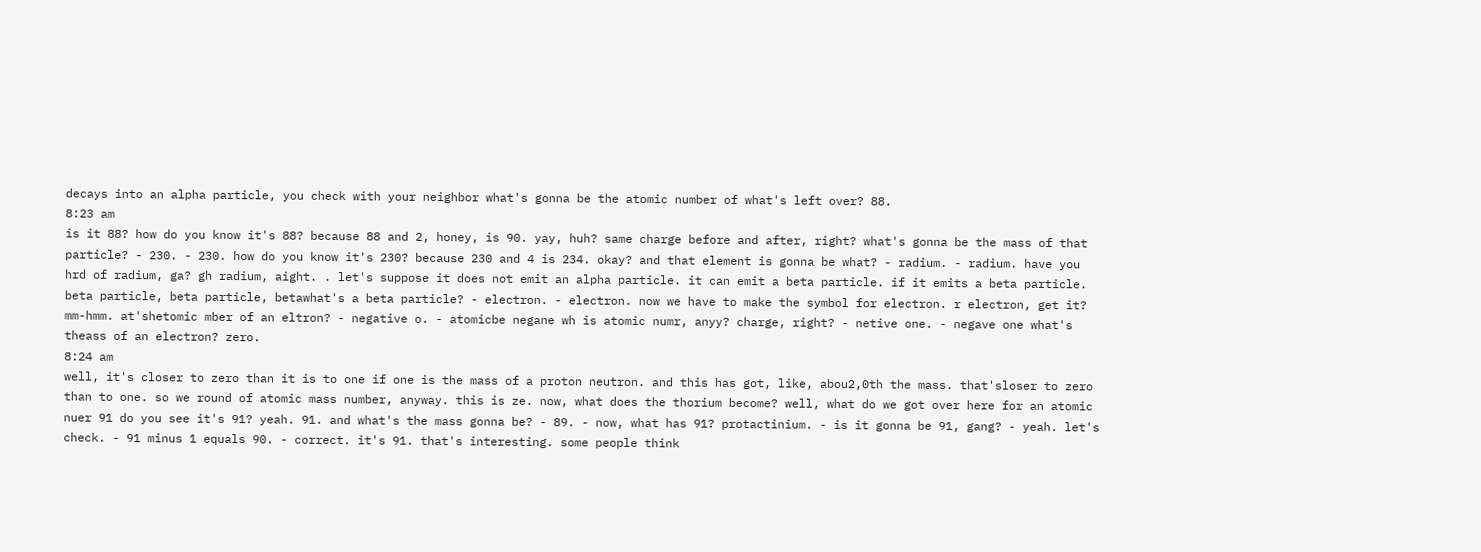decays into an alpha particle, you check with your neighbor what's gonna be the atomic number of what's left over? 88.
8:23 am
is it 88? how do you know it's 88? because 88 and 2, honey, is 90. yay, huh? same charge before and after, right? what's gonna be the mass of that particle? - 230. - 230. how do you know it's 230? because 230 and 4 is 234. okay? and that element is gonna be what? - radium. - radium. have you hrd of radium, ga? gh radium, aight. . let's suppose it does not emit an alpha particle. it can emit a beta particle. if it emits a beta particle. beta particle, beta particle, betawhat's a beta particle? - electron. - electron. now we have to make the symbol for electron. r electron, get it? mm-hmm. at'shetomic mber of an eltron? - negative o. - atomicbe negane wh is atomic numr, anyy? charge, right? - netive one. - negave one what's theass of an electron? zero.
8:24 am
well, it's closer to zero than it is to one if one is the mass of a proton neutron. and this has got, like, abou2,0th the mass. that'sloser to zero than to one. so we round of atomic mass number, anyway. this is ze. now, what does the thorium become? well, what do we got over here for an atomic nuer 91 do you see it's 91? yeah. 91. and what's the mass gonna be? - 89. - now, what has 91? protactinium. - is it gonna be 91, gang? - yeah. let's check. - 91 minus 1 equals 90. - correct. it's 91. that's interesting. some people think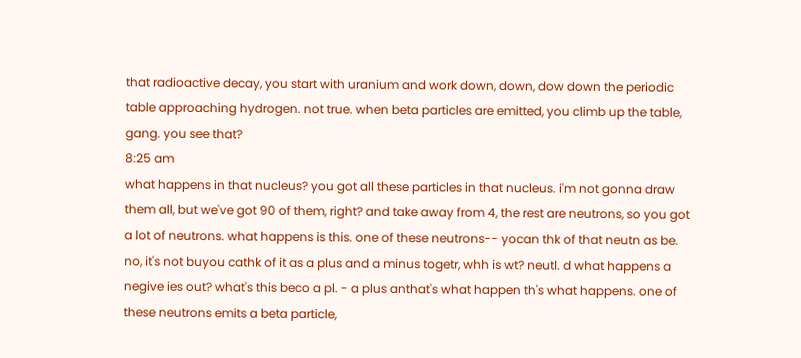that radioactive decay, you start with uranium and work down, down, dow down the periodic table approaching hydrogen. not true. when beta particles are emitted, you climb up the table, gang. you see that?
8:25 am
what happens in that nucleus? you got all these particles in that nucleus. i'm not gonna draw them all, but we've got 90 of them, right? and take away from 4, the rest are neutrons, so you got a lot of neutrons. what happens is this. one of these neutrons-- yocan thk of that neutn as be. no, it's not buyou cathk of it as a plus and a minus togetr, whh is wt? neutl. d what happens a negive ies out? what's this beco a pl. - a plus anthat's what happen th's what happens. one of these neutrons emits a beta particle,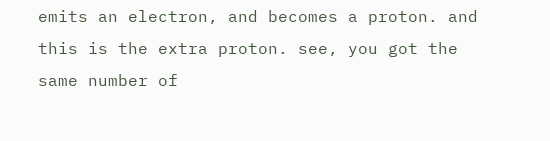emits an electron, and becomes a proton. and this is the extra proton. see, you got the same number of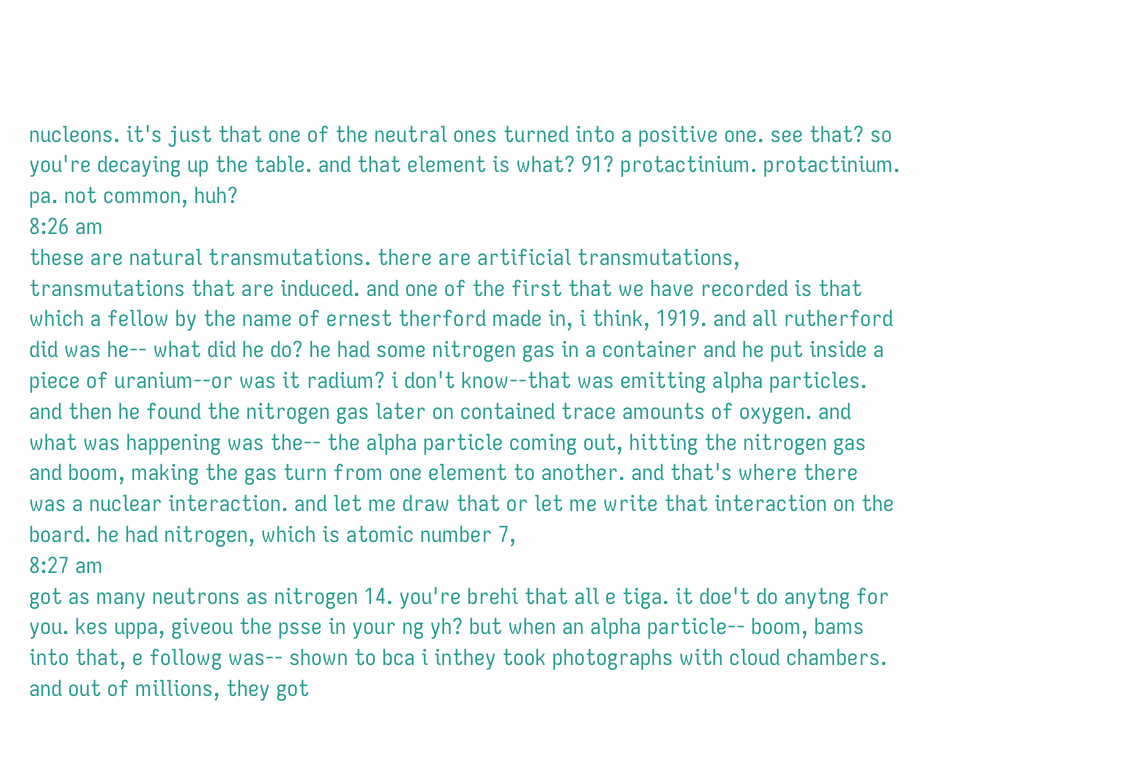nucleons. it's just that one of the neutral ones turned into a positive one. see that? so you're decaying up the table. and that element is what? 91? protactinium. protactinium. pa. not common, huh?
8:26 am
these are natural transmutations. there are artificial transmutations, transmutations that are induced. and one of the first that we have recorded is that which a fellow by the name of ernest therford made in, i think, 1919. and all rutherford did was he-- what did he do? he had some nitrogen gas in a container and he put inside a piece of uranium--or was it radium? i don't know--that was emitting alpha particles. and then he found the nitrogen gas later on contained trace amounts of oxygen. and what was happening was the-- the alpha particle coming out, hitting the nitrogen gas and boom, making the gas turn from one element to another. and that's where there was a nuclear interaction. and let me draw that or let me write that interaction on the board. he had nitrogen, which is atomic number 7,
8:27 am
got as many neutrons as nitrogen 14. you're brehi that all e tiga. it doe't do anytng for you. kes uppa, giveou the psse in your ng yh? but when an alpha particle-- boom, bams into that, e followg was-- shown to bca i inthey took photographs with cloud chambers. and out of millions, they got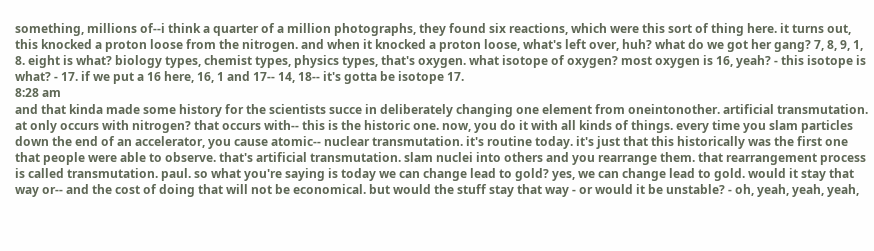something, millions of--i think a quarter of a million photographs, they found six reactions, which were this sort of thing here. it turns out, this knocked a proton loose from the nitrogen. and when it knocked a proton loose, what's left over, huh? what do we got her gang? 7, 8, 9, 1, 8. eight is what? biology types, chemist types, physics types, that's oxygen. what isotope of oxygen? most oxygen is 16, yeah? - this isotope is what? - 17. if we put a 16 here, 16, 1 and 17-- 14, 18-- it's gotta be isotope 17.
8:28 am
and that kinda made some history for the scientists succe in deliberately changing one element from oneintonother. artificial transmutation. at only occurs with nitrogen? that occurs with-- this is the historic one. now, you do it with all kinds of things. every time you slam particles down the end of an accelerator, you cause atomic-- nuclear transmutation. it's routine today. it's just that this historically was the first one that people were able to observe. that's artificial transmutation. slam nuclei into others and you rearrange them. that rearrangement process is called transmutation. paul. so what you're saying is today we can change lead to gold? yes, we can change lead to gold. would it stay that way or-- and the cost of doing that will not be economical. but would the stuff stay that way - or would it be unstable? - oh, yeah, yeah, yeah,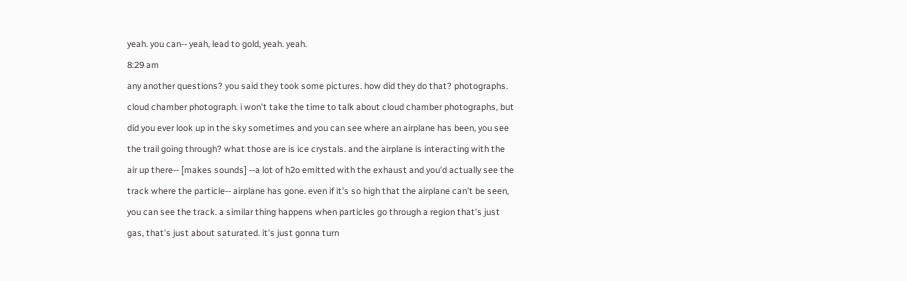yeah. you can-- yeah, lead to gold, yeah. yeah.
8:29 am
any another questions? you said they took some pictures. how did they do that? photographs. cloud chamber photograph. i won't take the time to talk about cloud chamber photographs, but did you ever look up in the sky sometimes and you can see where an airplane has been, you see the trail going through? what those are is ice crystals. and the airplane is interacting with the air up there-- [makes sounds] --a lot of h2o emitted with the exhaust and you'd actually see the track where the particle-- airplane has gone. even if it's so high that the airplane can't be seen, you can see the track. a similar thing happens when particles go through a region that's just gas, that's just about saturated. it's just gonna turn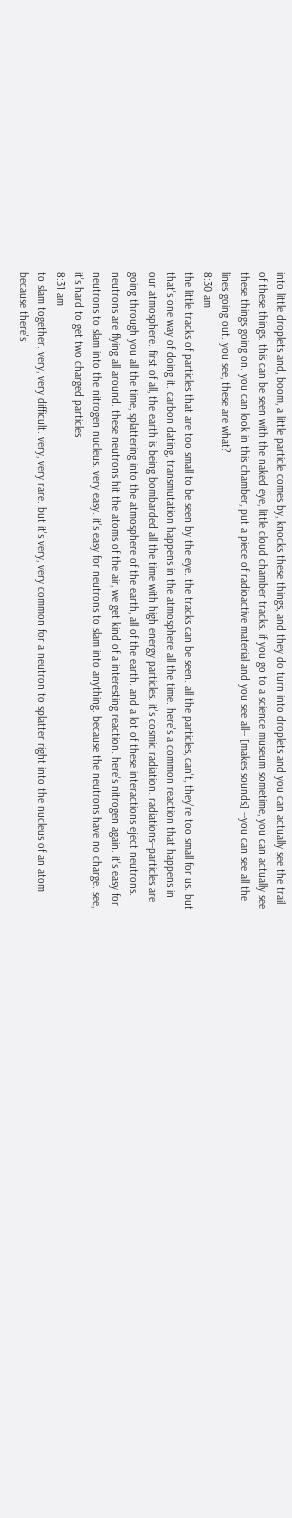into little droplets and, boom, a little particle comes by, knocks these things, and they do turn into droplets and you can actually see the trail of these things. this can be seen with the naked eye, little cloud chamber tracks. if you go to a science museum sometime, you can actually see these things going on. you can look in this chamber, put a piece of radioactive material and you see all-- [makes sounds] --you can see all the lines going out. you see, these are what?
8:30 am
the little tracks of particles that are too small to be seen by the eye. the tracks can be seen. all the particles, can't, they're too small for us. but that's one way of doing it. carbon dating, transmutation happens in the atmosphere all the time. here's a common reaction that happens in our atmosphere. first of all, the earth is being bombarded all the time with high energy particles. it's cosmic radiation. radiations--particles are going through you all the time, splattering into the atmosphere of the earth, all of the earth. and a lot of these interactions eject neutrons. neutrons are flying all around. these neutrons hit the atoms of the air, we get kind of a interesting reaction. here's nitrogen again. it's easy for neutrons to slam into the nitrogen nucleus. very easy. it's easy for neutrons to slam into anything. because the neutrons have no charge. see, it's hard to get two charged particles
8:31 am
to slam together. very, very difficult. very, very rare. but it's very, very common for a neutron to splatter right into the nucleus of an atom because there's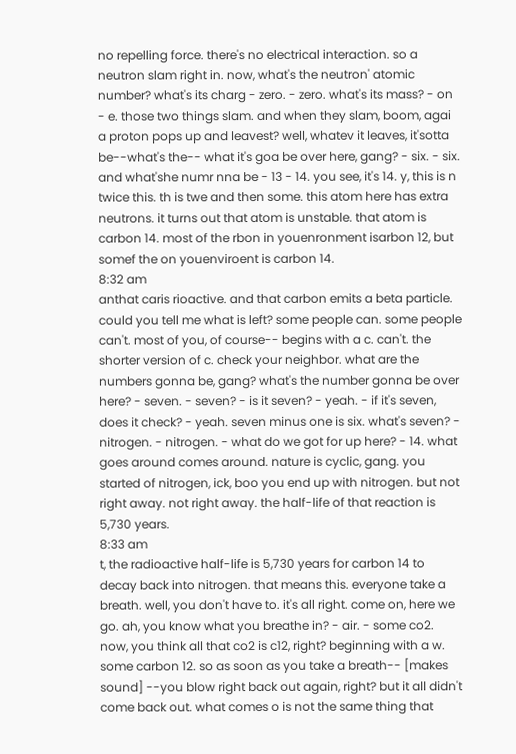no repelling force. there's no electrical interaction. so a neutron slam right in. now, what's the neutron' atomic number? what's its charg - zero. - zero. what's its mass? - on - e. those two things slam. and when they slam, boom, agai a proton pops up and leavest? well, whatev it leaves, it'sotta be--what's the-- what it's goa be over here, gang? - six. - six. and what'she numr nna be - 13 - 14. you see, it's 14. y, this is n twice this. th is twe and then some. this atom here has extra neutrons. it turns out that atom is unstable. that atom is carbon 14. most of the rbon in youenronment isarbon 12, but somef the on youenviroent is carbon 14.
8:32 am
anthat caris rioactive. and that carbon emits a beta particle. could you tell me what is left? some people can. some people can't. most of you, of course-- begins with a c. can't. the shorter version of c. check your neighbor. what are the numbers gonna be, gang? what's the number gonna be over here? - seven. - seven? - is it seven? - yeah. - if it's seven, does it check? - yeah. seven minus one is six. what's seven? - nitrogen. - nitrogen. - what do we got for up here? - 14. what goes around comes around. nature is cyclic, gang. you started of nitrogen, ick, boo you end up with nitrogen. but not right away. not right away. the half-life of that reaction is 5,730 years.
8:33 am
t, the radioactive half-life is 5,730 years for carbon 14 to decay back into nitrogen. that means this. everyone take a breath. well, you don't have to. it's all right. come on, here we go. ah, you know what you breathe in? - air. - some co2. now, you think all that co2 is c12, right? beginning with a w. some carbon 12. so as soon as you take a breath-- [makes sound] --you blow right back out again, right? but it all didn't come back out. what comes o is not the same thing that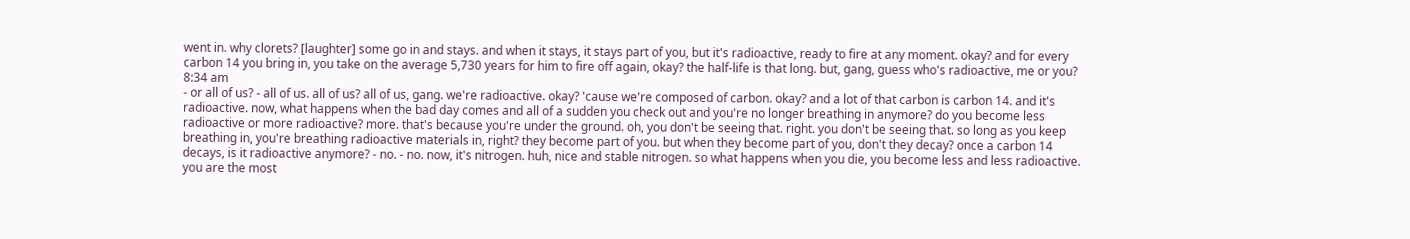went in. why clorets? [laughter] some go in and stays. and when it stays, it stays part of you, but it's radioactive, ready to fire at any moment. okay? and for every carbon 14 you bring in, you take on the average 5,730 years for him to fire off again, okay? the half-life is that long. but, gang, guess who's radioactive, me or you?
8:34 am
- or all of us? - all of us. all of us? all of us, gang. we're radioactive. okay? 'cause we're composed of carbon. okay? and a lot of that carbon is carbon 14. and it's radioactive. now, what happens when the bad day comes and all of a sudden you check out and you're no longer breathing in anymore? do you become less radioactive or more radioactive? more. that's because you're under the ground. oh, you don't be seeing that. right. you don't be seeing that. so long as you keep breathing in, you're breathing radioactive materials in, right? they become part of you. but when they become part of you, don't they decay? once a carbon 14 decays, is it radioactive anymore? - no. - no. now, it's nitrogen. huh, nice and stable nitrogen. so what happens when you die, you become less and less radioactive. you are the most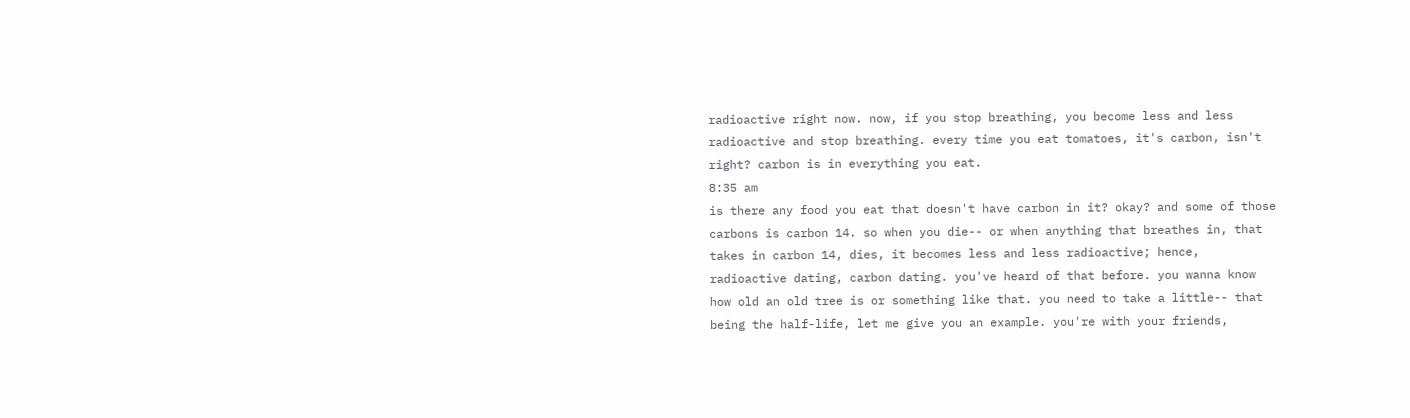radioactive right now. now, if you stop breathing, you become less and less radioactive and stop breathing. every time you eat tomatoes, it's carbon, isn't right? carbon is in everything you eat.
8:35 am
is there any food you eat that doesn't have carbon in it? okay? and some of those carbons is carbon 14. so when you die-- or when anything that breathes in, that takes in carbon 14, dies, it becomes less and less radioactive; hence, radioactive dating, carbon dating. you've heard of that before. you wanna know how old an old tree is or something like that. you need to take a little-- that being the half-life, let me give you an example. you're with your friends,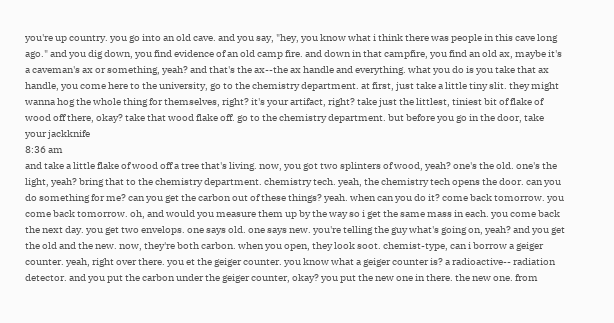you're up country. you go into an old cave. and you say, "hey, you know what i think there was people in this cave long ago." and you dig down, you find evidence of an old camp fire. and down in that campfire, you find an old ax, maybe it's a caveman's ax or something, yeah? and that's the ax--the ax handle and everything. what you do is you take that ax handle, you come here to the university, go to the chemistry department. at first, just take a little tiny slit. they might wanna hog the whole thing for themselves, right? it's your artifact, right? take just the littlest, tiniest bit of flake of wood off there, okay? take that wood flake off. go to the chemistry department. but before you go in the door, take your jackknife
8:36 am
and take a little flake of wood off a tree that's living. now, you got two splinters of wood, yeah? one's the old. one's the light, yeah? bring that to the chemistry department. chemistry tech. yeah, the chemistry tech opens the door. can you do something for me? can you get the carbon out of these things? yeah. when can you do it? come back tomorrow. you come back tomorrow. oh, and would you measure them up by the way so i get the same mass in each. you come back the next day. you get two envelops. one says old. one says new. you're telling the guy what's going on, yeah? and you get the old and the new. now, they're both carbon. when you open, they look soot. chemist-type, can i borrow a geiger counter. yeah, right over there. you et the geiger counter. you know what a geiger counter is? a radioactive-- radiation detector. and you put the carbon under the geiger counter, okay? you put the new one in there. the new one. from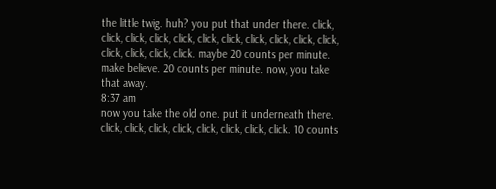the little twig. huh? you put that under there. click, click, click, click, click, click, click, click, click, click, click, click, click, click, click. maybe 20 counts per minute. make believe. 20 counts per minute. now, you take that away.
8:37 am
now you take the old one. put it underneath there. click, click, click, click, click, click, click, click. 10 counts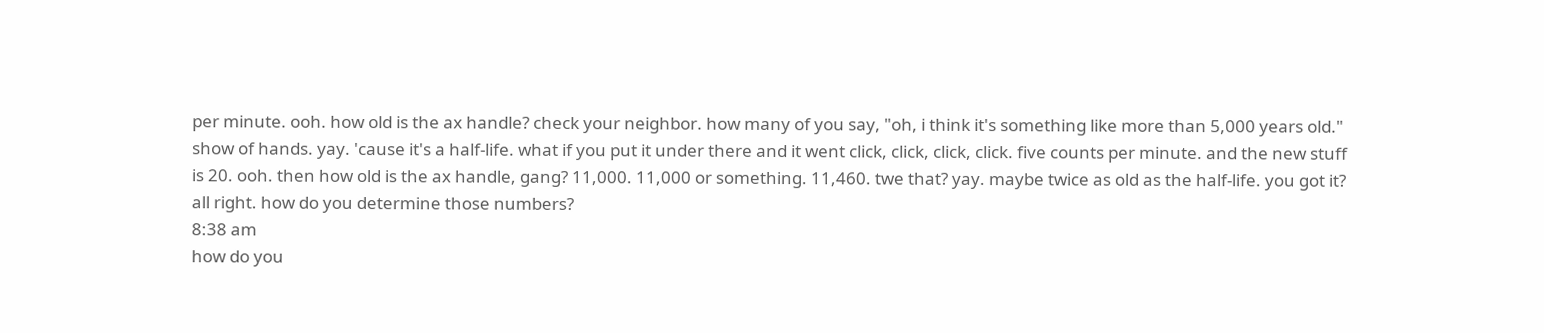per minute. ooh. how old is the ax handle? check your neighbor. how many of you say, "oh, i think it's something like more than 5,000 years old." show of hands. yay. 'cause it's a half-life. what if you put it under there and it went click, click, click, click. five counts per minute. and the new stuff is 20. ooh. then how old is the ax handle, gang? 11,000. 11,000 or something. 11,460. twe that? yay. maybe twice as old as the half-life. you got it? all right. how do you determine those numbers?
8:38 am
how do you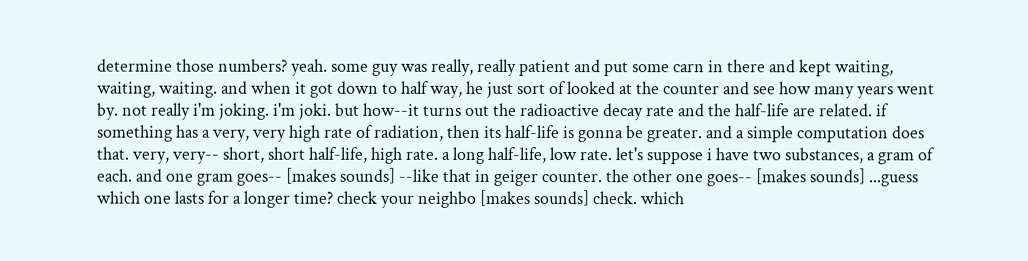determine those numbers? yeah. some guy was really, really patient and put some carn in there and kept waiting, waiting, waiting. and when it got down to half way, he just sort of looked at the counter and see how many years went by. not really i'm joking. i'm joki. but how--it turns out the radioactive decay rate and the half-life are related. if something has a very, very high rate of radiation, then its half-life is gonna be greater. and a simple computation does that. very, very-- short, short half-life, high rate. a long half-life, low rate. let's suppose i have two substances, a gram of each. and one gram goes-- [makes sounds] --like that in geiger counter. the other one goes-- [makes sounds] ...guess which one lasts for a longer time? check your neighbo [makes sounds] check. which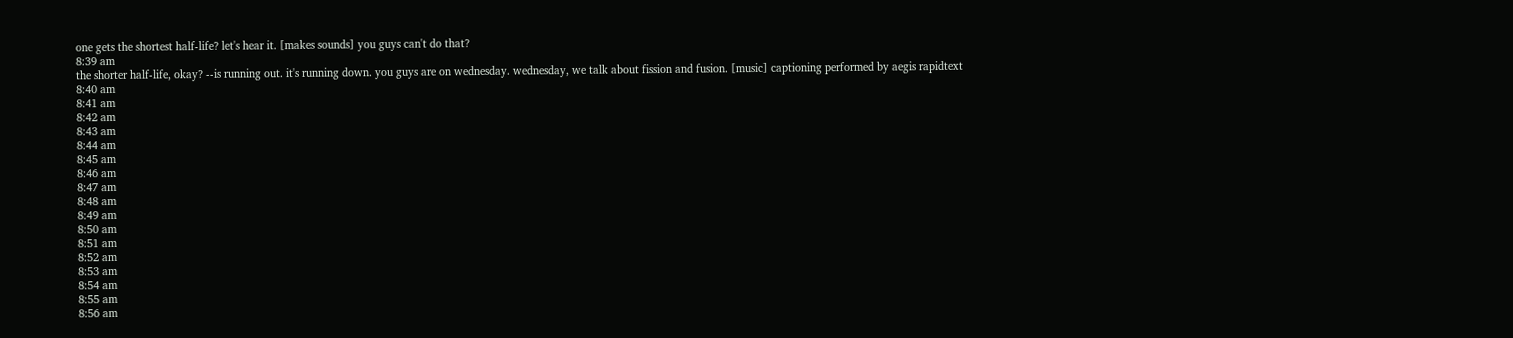one gets the shortest half-life? let's hear it. [makes sounds] you guys can't do that?
8:39 am
the shorter half-life, okay? --is running out. it's running down. you guys are on wednesday. wednesday, we talk about fission and fusion. [music] captioning performed by aegis rapidtext
8:40 am
8:41 am
8:42 am
8:43 am
8:44 am
8:45 am
8:46 am
8:47 am
8:48 am
8:49 am
8:50 am
8:51 am
8:52 am
8:53 am
8:54 am
8:55 am
8:56 am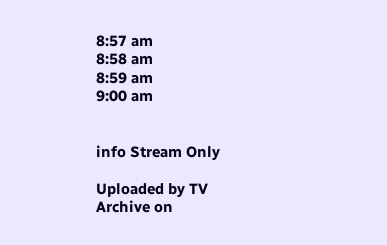8:57 am
8:58 am
8:59 am
9:00 am


info Stream Only

Uploaded by TV Archive on